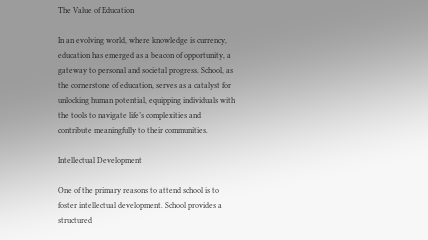The Value of Education

In an evolving world, where knowledge is currency, education has emerged as a beacon of opportunity, a gateway to personal and societal progress. School, as the cornerstone of education, serves as a catalyst for unlocking human potential, equipping individuals with the tools to navigate life’s complexities and contribute meaningfully to their communities.

Intellectual Development

One of the primary reasons to attend school is to foster intellectual development. School provides a structured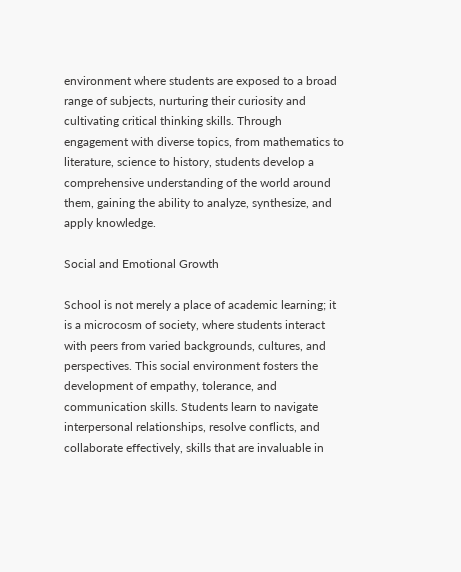environment where students are exposed to a broad range of subjects, nurturing their curiosity and cultivating critical thinking skills. Through engagement with diverse topics, from mathematics to literature, science to history, students develop a comprehensive understanding of the world around them, gaining the ability to analyze, synthesize, and apply knowledge.

Social and Emotional Growth

School is not merely a place of academic learning; it is a microcosm of society, where students interact with peers from varied backgrounds, cultures, and perspectives. This social environment fosters the development of empathy, tolerance, and communication skills. Students learn to navigate interpersonal relationships, resolve conflicts, and collaborate effectively, skills that are invaluable in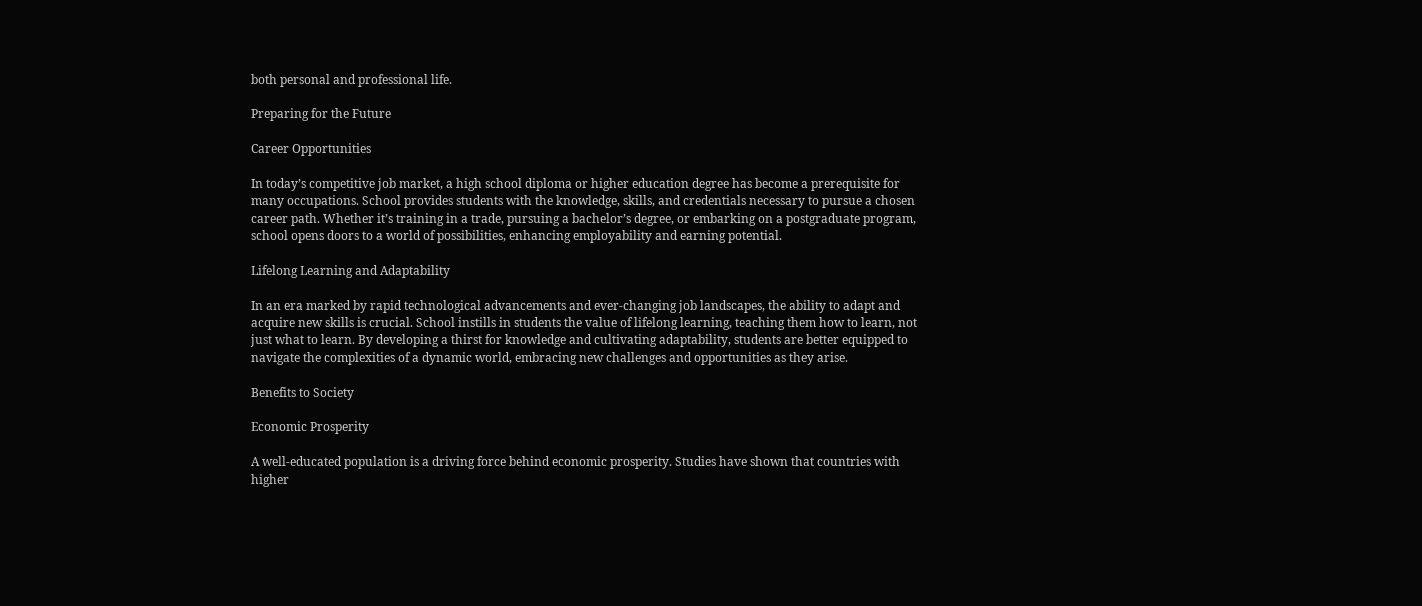both personal and professional life.

Preparing for the Future

Career Opportunities

In today’s competitive job market, a high school diploma or higher education degree has become a prerequisite for many occupations. School provides students with the knowledge, skills, and credentials necessary to pursue a chosen career path. Whether it’s training in a trade, pursuing a bachelor’s degree, or embarking on a postgraduate program, school opens doors to a world of possibilities, enhancing employability and earning potential.

Lifelong Learning and Adaptability

In an era marked by rapid technological advancements and ever-changing job landscapes, the ability to adapt and acquire new skills is crucial. School instills in students the value of lifelong learning, teaching them how to learn, not just what to learn. By developing a thirst for knowledge and cultivating adaptability, students are better equipped to navigate the complexities of a dynamic world, embracing new challenges and opportunities as they arise.

Benefits to Society

Economic Prosperity

A well-educated population is a driving force behind economic prosperity. Studies have shown that countries with higher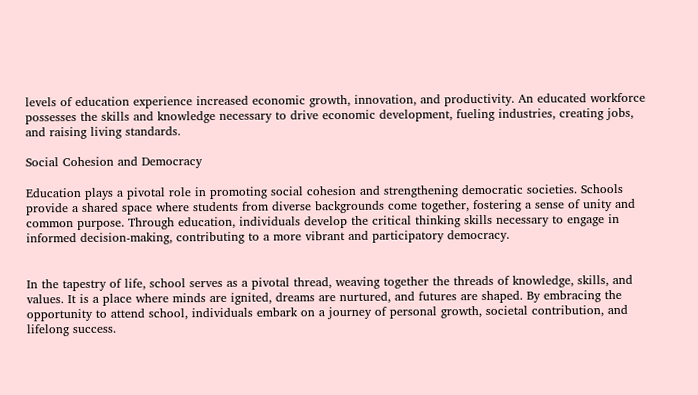levels of education experience increased economic growth, innovation, and productivity. An educated workforce possesses the skills and knowledge necessary to drive economic development, fueling industries, creating jobs, and raising living standards.

Social Cohesion and Democracy

Education plays a pivotal role in promoting social cohesion and strengthening democratic societies. Schools provide a shared space where students from diverse backgrounds come together, fostering a sense of unity and common purpose. Through education, individuals develop the critical thinking skills necessary to engage in informed decision-making, contributing to a more vibrant and participatory democracy.


In the tapestry of life, school serves as a pivotal thread, weaving together the threads of knowledge, skills, and values. It is a place where minds are ignited, dreams are nurtured, and futures are shaped. By embracing the opportunity to attend school, individuals embark on a journey of personal growth, societal contribution, and lifelong success.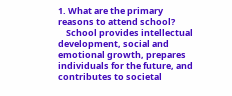1. What are the primary reasons to attend school?
    School provides intellectual development, social and emotional growth, prepares individuals for the future, and contributes to societal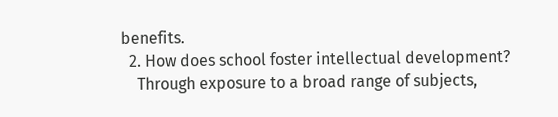benefits.
  2. How does school foster intellectual development?
    Through exposure to a broad range of subjects,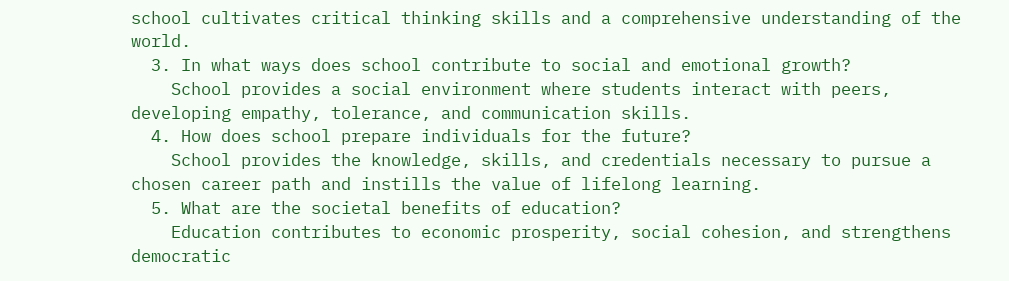school cultivates critical thinking skills and a comprehensive understanding of the world.
  3. In what ways does school contribute to social and emotional growth?
    School provides a social environment where students interact with peers, developing empathy, tolerance, and communication skills.
  4. How does school prepare individuals for the future?
    School provides the knowledge, skills, and credentials necessary to pursue a chosen career path and instills the value of lifelong learning.
  5. What are the societal benefits of education?
    Education contributes to economic prosperity, social cohesion, and strengthens democratic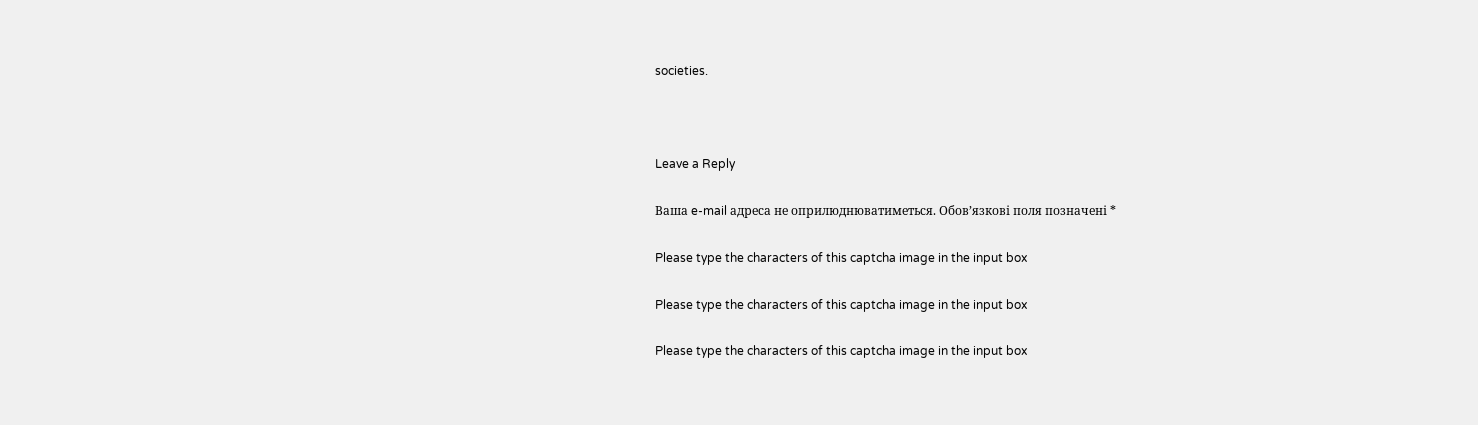societies.



Leave a Reply

Ваша e-mail адреса не оприлюднюватиметься. Обов’язкові поля позначені *

Please type the characters of this captcha image in the input box

Please type the characters of this captcha image in the input box

Please type the characters of this captcha image in the input box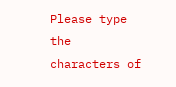Please type the characters of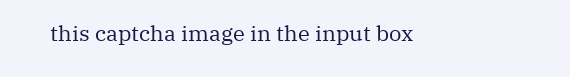this captcha image in the input box